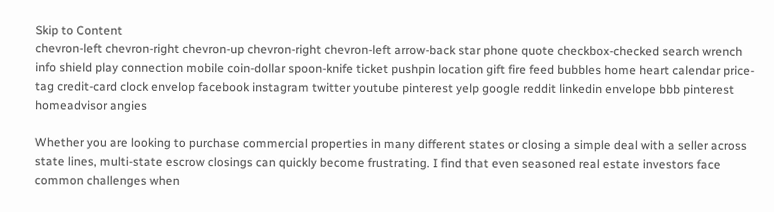Skip to Content
chevron-left chevron-right chevron-up chevron-right chevron-left arrow-back star phone quote checkbox-checked search wrench info shield play connection mobile coin-dollar spoon-knife ticket pushpin location gift fire feed bubbles home heart calendar price-tag credit-card clock envelop facebook instagram twitter youtube pinterest yelp google reddit linkedin envelope bbb pinterest homeadvisor angies

Whether you are looking to purchase commercial properties in many different states or closing a simple deal with a seller across state lines, multi-state escrow closings can quickly become frustrating. I find that even seasoned real estate investors face common challenges when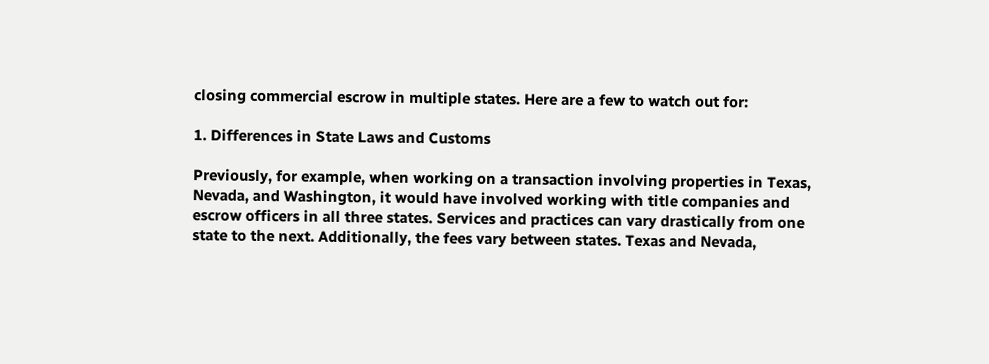closing commercial escrow in multiple states. Here are a few to watch out for:

1. Differences in State Laws and Customs

Previously, for example, when working on a transaction involving properties in Texas, Nevada, and Washington, it would have involved working with title companies and escrow officers in all three states. Services and practices can vary drastically from one state to the next. Additionally, the fees vary between states. Texas and Nevada,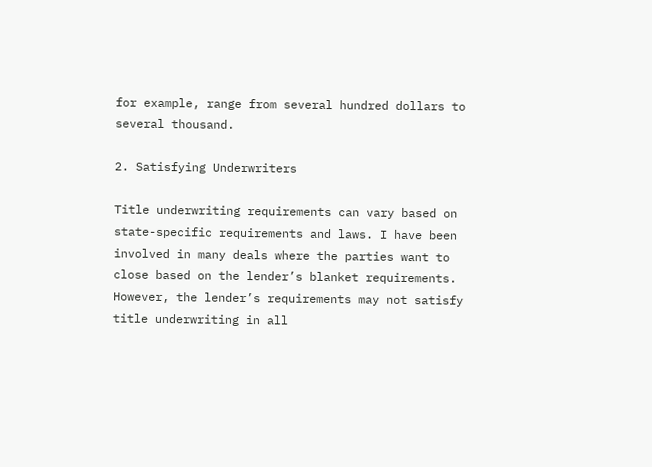for example, range from several hundred dollars to several thousand.

2. Satisfying Underwriters

Title underwriting requirements can vary based on state-specific requirements and laws. I have been involved in many deals where the parties want to close based on the lender’s blanket requirements. However, the lender’s requirements may not satisfy title underwriting in all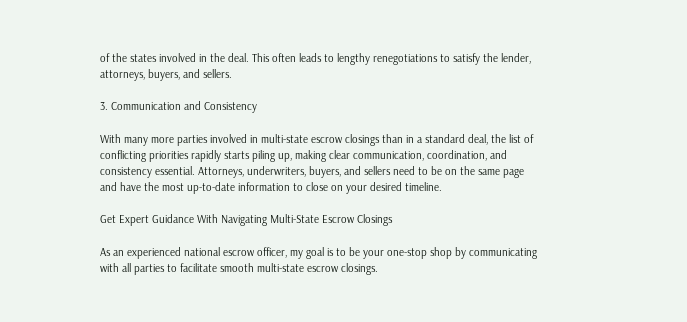of the states involved in the deal. This often leads to lengthy renegotiations to satisfy the lender, attorneys, buyers, and sellers.

3. Communication and Consistency

With many more parties involved in multi-state escrow closings than in a standard deal, the list of conflicting priorities rapidly starts piling up, making clear communication, coordination, and consistency essential. Attorneys, underwriters, buyers, and sellers need to be on the same page and have the most up-to-date information to close on your desired timeline.

Get Expert Guidance With Navigating Multi-State Escrow Closings

As an experienced national escrow officer, my goal is to be your one-stop shop by communicating with all parties to facilitate smooth multi-state escrow closings.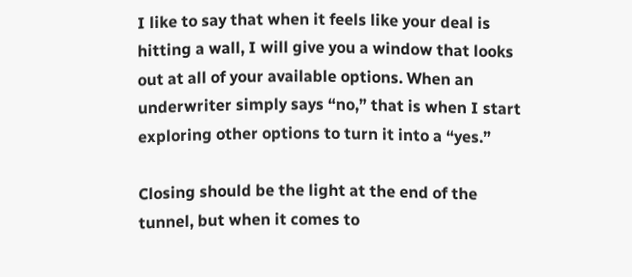I like to say that when it feels like your deal is hitting a wall, I will give you a window that looks out at all of your available options. When an underwriter simply says “no,” that is when I start exploring other options to turn it into a “yes.”

Closing should be the light at the end of the tunnel, but when it comes to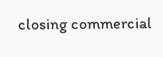closing commercial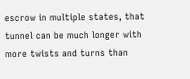escrow in multiple states, that tunnel can be much longer with more twists and turns than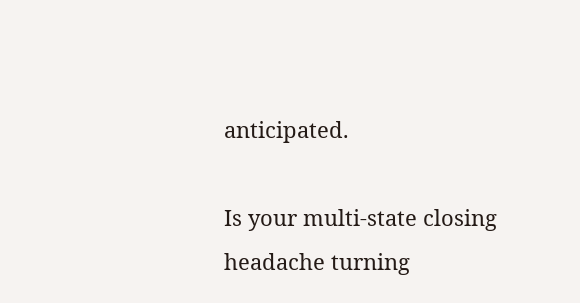anticipated.

Is your multi-state closing headache turning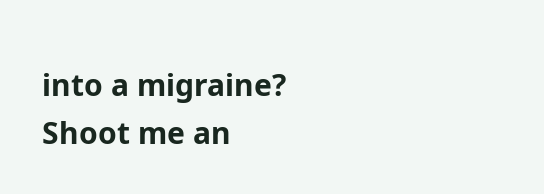into a migraine? Shoot me an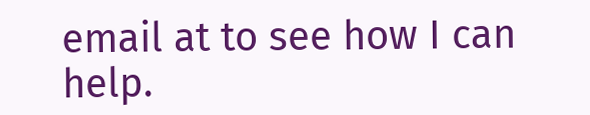email at to see how I can help.